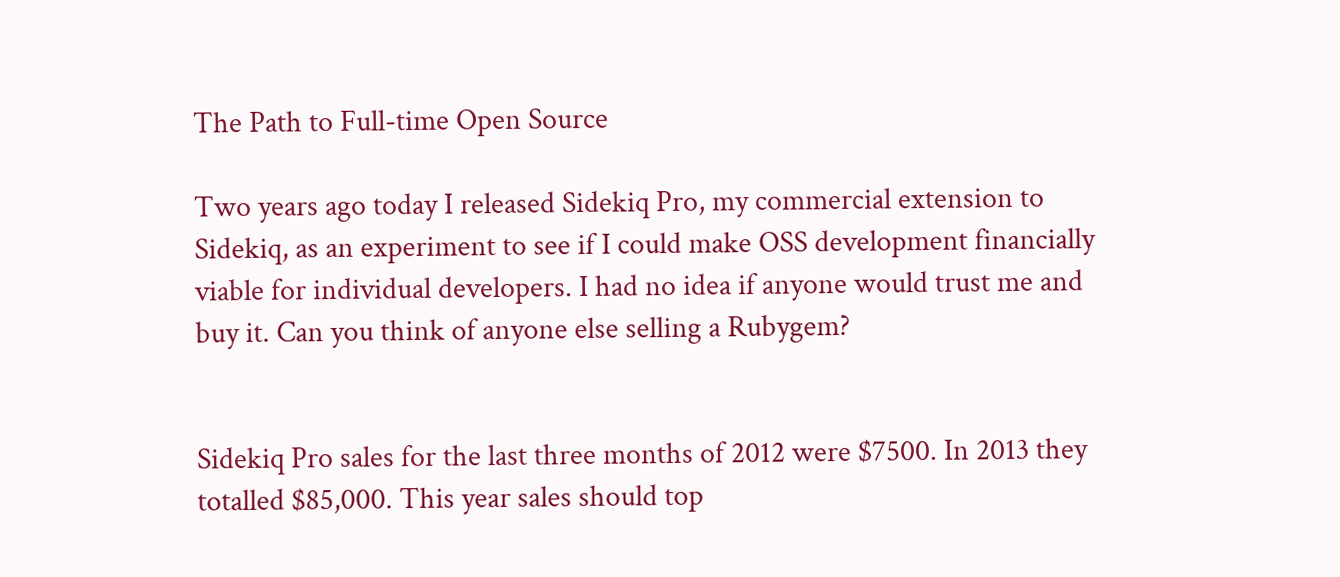The Path to Full-time Open Source

Two years ago today I released Sidekiq Pro, my commercial extension to Sidekiq, as an experiment to see if I could make OSS development financially viable for individual developers. I had no idea if anyone would trust me and buy it. Can you think of anyone else selling a Rubygem?


Sidekiq Pro sales for the last three months of 2012 were $7500. In 2013 they totalled $85,000. This year sales should top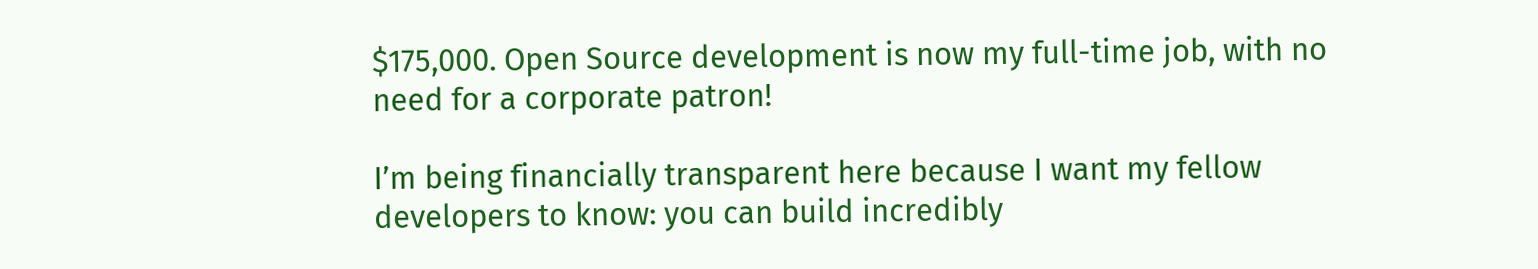$175,000. Open Source development is now my full-time job, with no need for a corporate patron!

I’m being financially transparent here because I want my fellow developers to know: you can build incredibly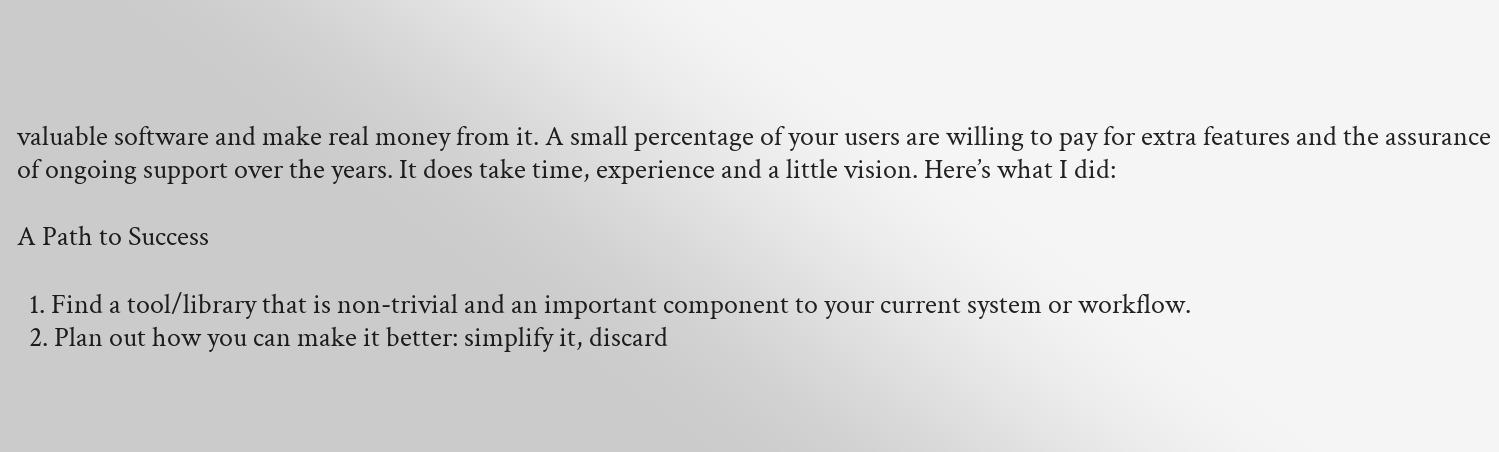valuable software and make real money from it. A small percentage of your users are willing to pay for extra features and the assurance of ongoing support over the years. It does take time, experience and a little vision. Here’s what I did:

A Path to Success

  1. Find a tool/library that is non-trivial and an important component to your current system or workflow.
  2. Plan out how you can make it better: simplify it, discard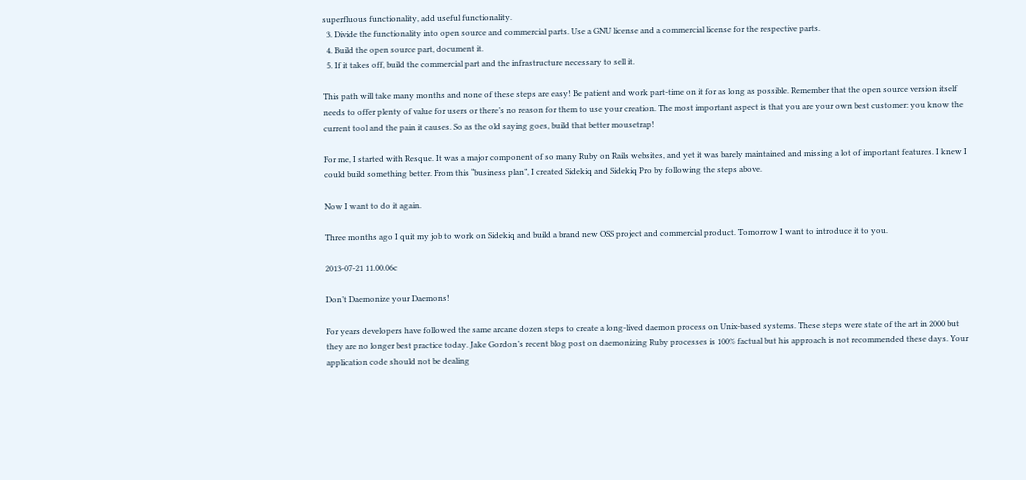superfluous functionality, add useful functionality.
  3. Divide the functionality into open source and commercial parts. Use a GNU license and a commercial license for the respective parts.
  4. Build the open source part, document it.
  5. If it takes off, build the commercial part and the infrastructure necessary to sell it.

This path will take many months and none of these steps are easy! Be patient and work part-time on it for as long as possible. Remember that the open source version itself needs to offer plenty of value for users or there’s no reason for them to use your creation. The most important aspect is that you are your own best customer: you know the current tool and the pain it causes. So as the old saying goes, build that better mousetrap!

For me, I started with Resque. It was a major component of so many Ruby on Rails websites, and yet it was barely maintained and missing a lot of important features. I knew I could build something better. From this “business plan”, I created Sidekiq and Sidekiq Pro by following the steps above.

Now I want to do it again.

Three months ago I quit my job to work on Sidekiq and build a brand new OSS project and commercial product. Tomorrow I want to introduce it to you.

2013-07-21 11.00.06c

Don’t Daemonize your Daemons!

For years developers have followed the same arcane dozen steps to create a long-lived daemon process on Unix-based systems. These steps were state of the art in 2000 but they are no longer best practice today. Jake Gordon’s recent blog post on daemonizing Ruby processes is 100% factual but his approach is not recommended these days. Your application code should not be dealing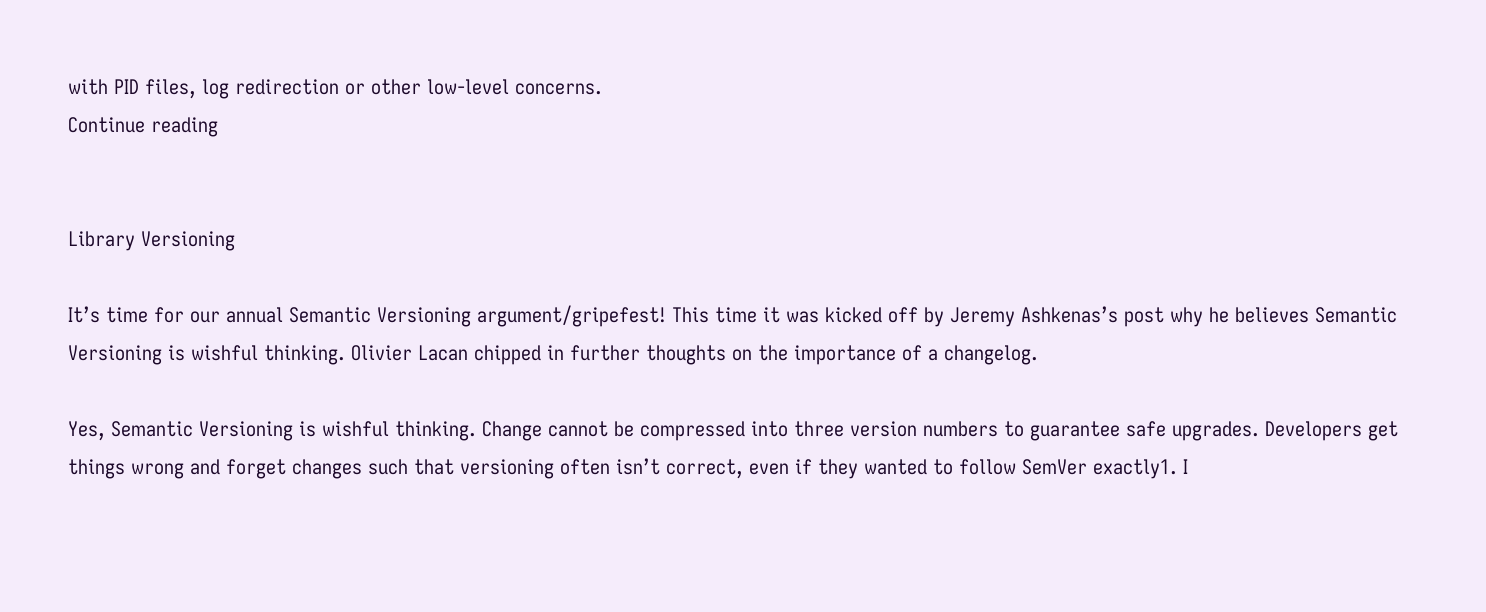with PID files, log redirection or other low-level concerns.
Continue reading


Library Versioning

It’s time for our annual Semantic Versioning argument/gripefest! This time it was kicked off by Jeremy Ashkenas’s post why he believes Semantic Versioning is wishful thinking. Olivier Lacan chipped in further thoughts on the importance of a changelog.

Yes, Semantic Versioning is wishful thinking. Change cannot be compressed into three version numbers to guarantee safe upgrades. Developers get things wrong and forget changes such that versioning often isn’t correct, even if they wanted to follow SemVer exactly1. I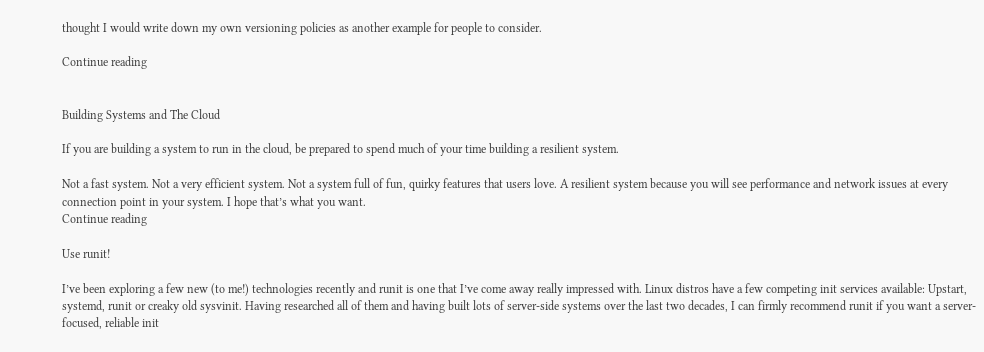thought I would write down my own versioning policies as another example for people to consider.

Continue reading


Building Systems and The Cloud

If you are building a system to run in the cloud, be prepared to spend much of your time building a resilient system.

Not a fast system. Not a very efficient system. Not a system full of fun, quirky features that users love. A resilient system because you will see performance and network issues at every connection point in your system. I hope that’s what you want.
Continue reading

Use runit!

I’ve been exploring a few new (to me!) technologies recently and runit is one that I’ve come away really impressed with. Linux distros have a few competing init services available: Upstart, systemd, runit or creaky old sysvinit. Having researched all of them and having built lots of server-side systems over the last two decades, I can firmly recommend runit if you want a server-focused, reliable init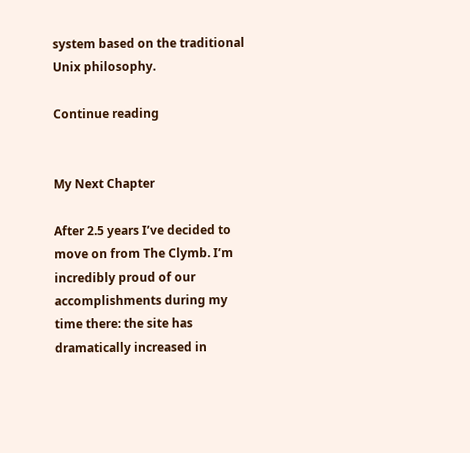system based on the traditional Unix philosophy.

Continue reading


My Next Chapter

After 2.5 years I’ve decided to move on from The Clymb. I’m incredibly proud of our accomplishments during my time there: the site has dramatically increased in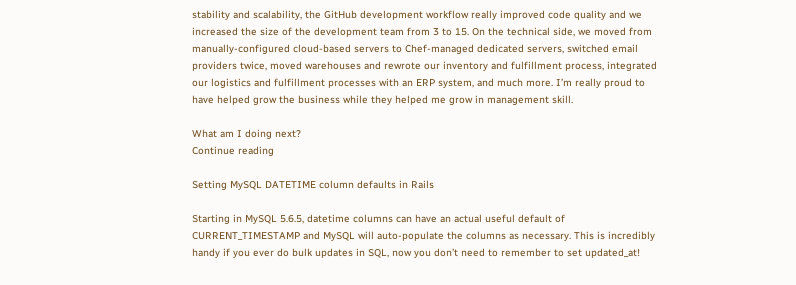stability and scalability, the GitHub development workflow really improved code quality and we increased the size of the development team from 3 to 15. On the technical side, we moved from manually-configured cloud-based servers to Chef-managed dedicated servers, switched email providers twice, moved warehouses and rewrote our inventory and fulfillment process, integrated our logistics and fulfillment processes with an ERP system, and much more. I’m really proud to have helped grow the business while they helped me grow in management skill.

What am I doing next?
Continue reading

Setting MySQL DATETIME column defaults in Rails

Starting in MySQL 5.6.5, datetime columns can have an actual useful default of CURRENT_TIMESTAMP and MySQL will auto-populate the columns as necessary. This is incredibly handy if you ever do bulk updates in SQL, now you don’t need to remember to set updated_at!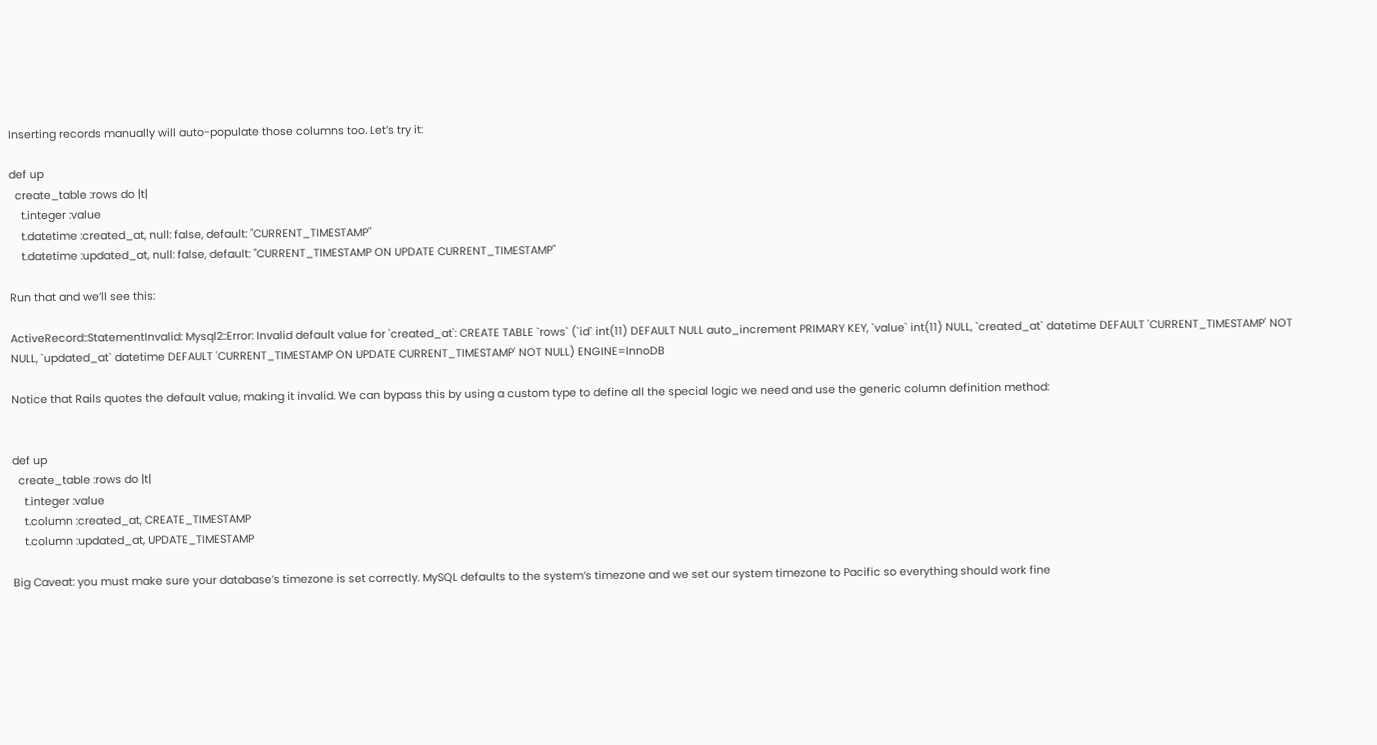Inserting records manually will auto-populate those columns too. Let’s try it:

def up
  create_table :rows do |t|
    t.integer :value
    t.datetime :created_at, null: false, default: "CURRENT_TIMESTAMP"
    t.datetime :updated_at, null: false, default: "CURRENT_TIMESTAMP ON UPDATE CURRENT_TIMESTAMP"

Run that and we’ll see this:

ActiveRecord::StatementInvalid: Mysql2::Error: Invalid default value for 'created_at': CREATE TABLE `rows` (`id` int(11) DEFAULT NULL auto_increment PRIMARY KEY, `value` int(11) NULL, `created_at` datetime DEFAULT 'CURRENT_TIMESTAMP' NOT NULL, `updated_at` datetime DEFAULT 'CURRENT_TIMESTAMP ON UPDATE CURRENT_TIMESTAMP' NOT NULL) ENGINE=InnoDB

Notice that Rails quotes the default value, making it invalid. We can bypass this by using a custom type to define all the special logic we need and use the generic column definition method:


def up
  create_table :rows do |t|
    t.integer :value
    t.column :created_at, CREATE_TIMESTAMP
    t.column :updated_at, UPDATE_TIMESTAMP

Big Caveat: you must make sure your database’s timezone is set correctly. MySQL defaults to the system’s timezone and we set our system timezone to Pacific so everything should work fine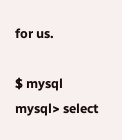for us.

$ mysql
mysql> select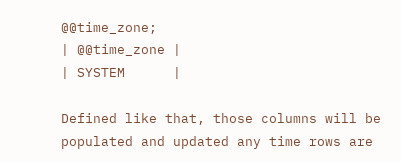@@time_zone;
| @@time_zone |
| SYSTEM      |

Defined like that, those columns will be populated and updated any time rows are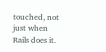touched, not just when Rails does it.